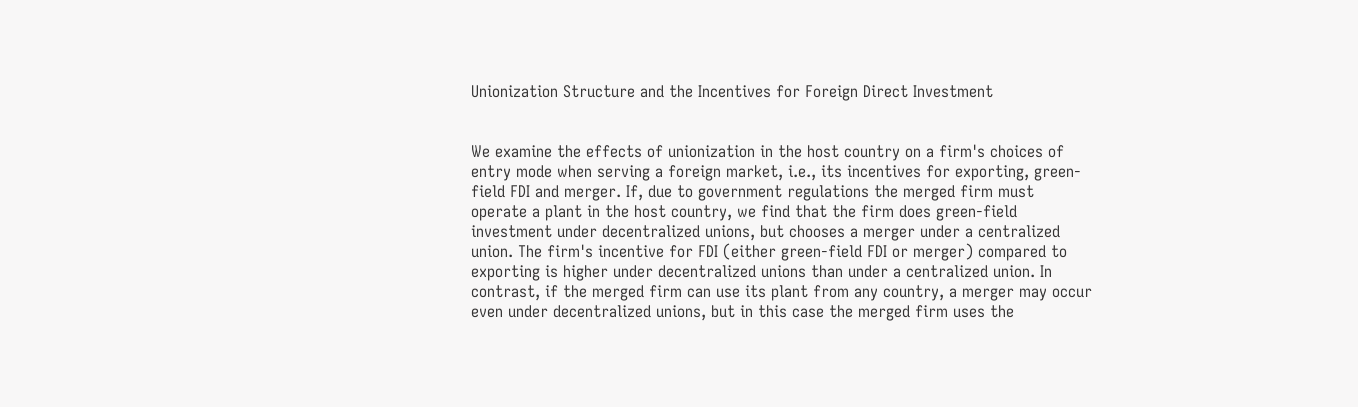Unionization Structure and the Incentives for Foreign Direct Investment


We examine the effects of unionization in the host country on a firm's choices of entry mode when serving a foreign market, i.e., its incentives for exporting, green-field FDI and merger. If, due to government regulations the merged firm must operate a plant in the host country, we find that the firm does green-field investment under decentralized unions, but chooses a merger under a centralized union. The firm's incentive for FDI (either green-field FDI or merger) compared to exporting is higher under decentralized unions than under a centralized union. In contrast, if the merged firm can use its plant from any country, a merger may occur even under decentralized unions, but in this case the merged firm uses the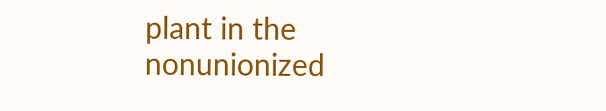plant in the nonunionized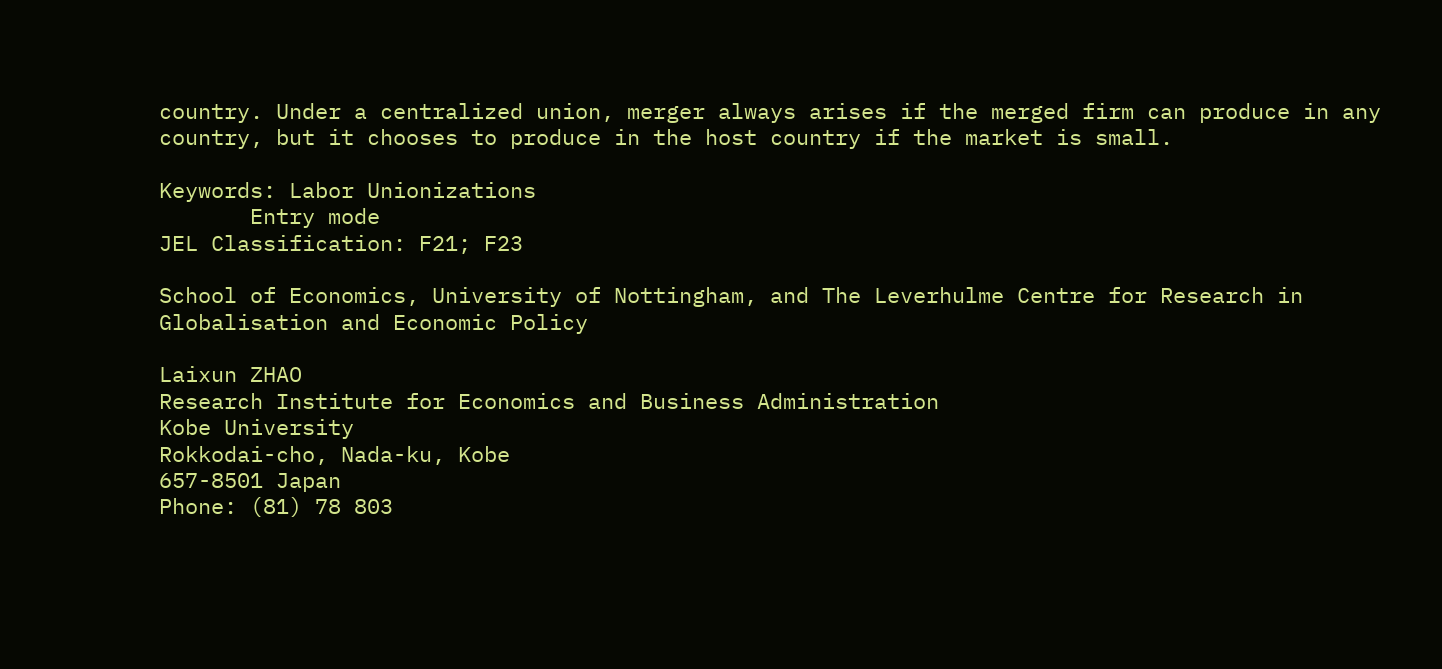country. Under a centralized union, merger always arises if the merged firm can produce in any country, but it chooses to produce in the host country if the market is small.

Keywords: Labor Unionizations
       Entry mode
JEL Classification: F21; F23

School of Economics, University of Nottingham, and The Leverhulme Centre for Research in Globalisation and Economic Policy

Laixun ZHAO
Research Institute for Economics and Business Administration
Kobe University
Rokkodai-cho, Nada-ku, Kobe
657-8501 Japan
Phone: (81) 78 803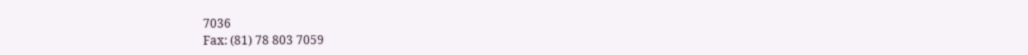7036
Fax: (81) 78 803 7059